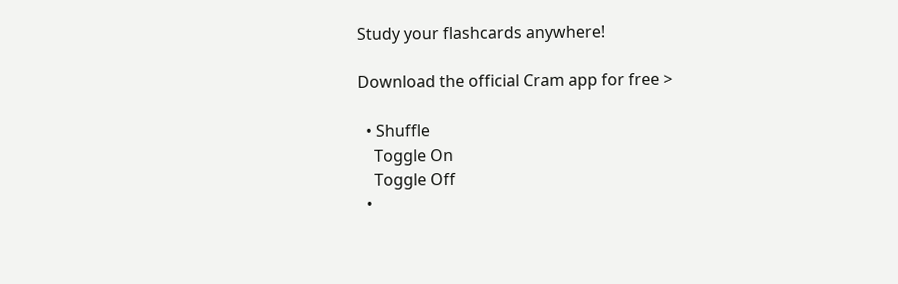Study your flashcards anywhere!

Download the official Cram app for free >

  • Shuffle
    Toggle On
    Toggle Off
  •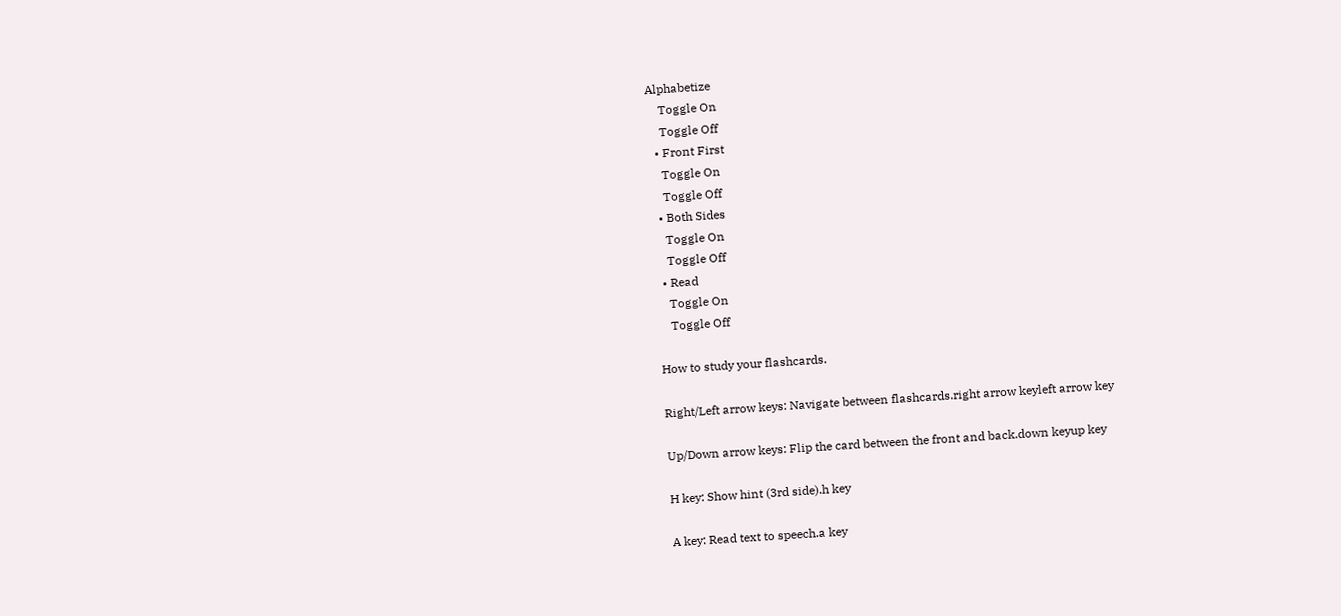Alphabetize
    Toggle On
    Toggle Off
  • Front First
    Toggle On
    Toggle Off
  • Both Sides
    Toggle On
    Toggle Off
  • Read
    Toggle On
    Toggle Off

How to study your flashcards.

Right/Left arrow keys: Navigate between flashcards.right arrow keyleft arrow key

Up/Down arrow keys: Flip the card between the front and back.down keyup key

H key: Show hint (3rd side).h key

A key: Read text to speech.a key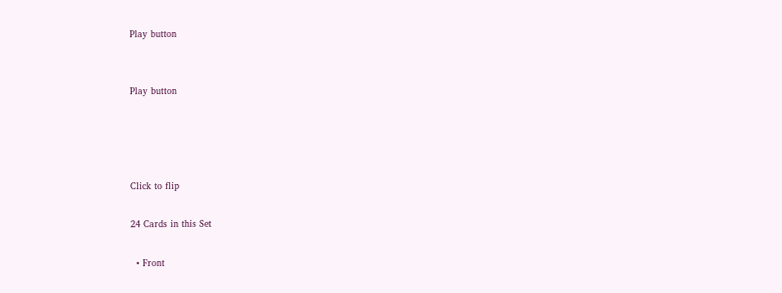Play button


Play button




Click to flip

24 Cards in this Set

  • Front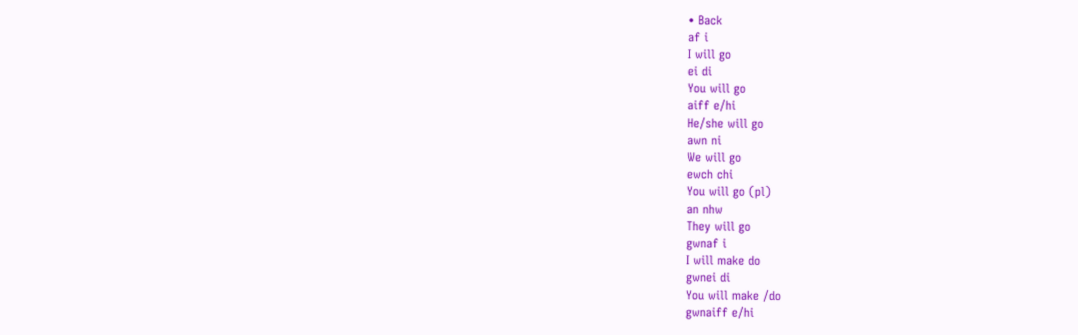• Back
af i
I will go
ei di
You will go
aiff e/hi
He/she will go
awn ni
We will go
ewch chi
You will go (pl)
an nhw
They will go
gwnaf i
I will make do
gwnei di
You will make /do
gwnaiff e/hi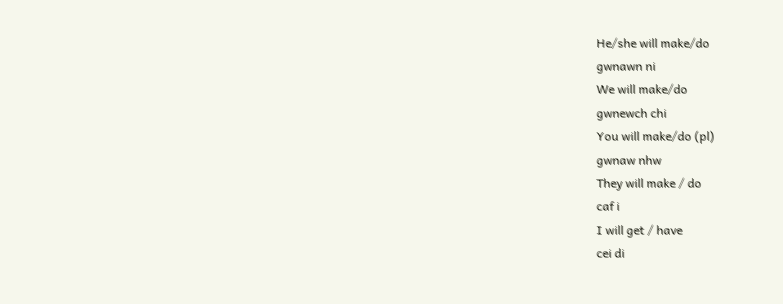He/she will make/do
gwnawn ni
We will make/do
gwnewch chi
You will make/do (pl)
gwnaw nhw
They will make / do
caf i
I will get / have
cei di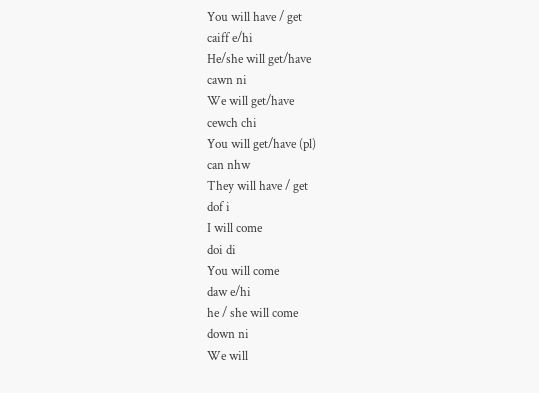You will have / get
caiff e/hi
He/she will get/have
cawn ni
We will get/have
cewch chi
You will get/have (pl)
can nhw
They will have / get
dof i
I will come
doi di
You will come
daw e/hi
he / she will come
down ni
We will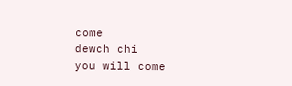come
dewch chi
you will come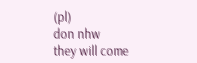(pl)
don nhw
they will come